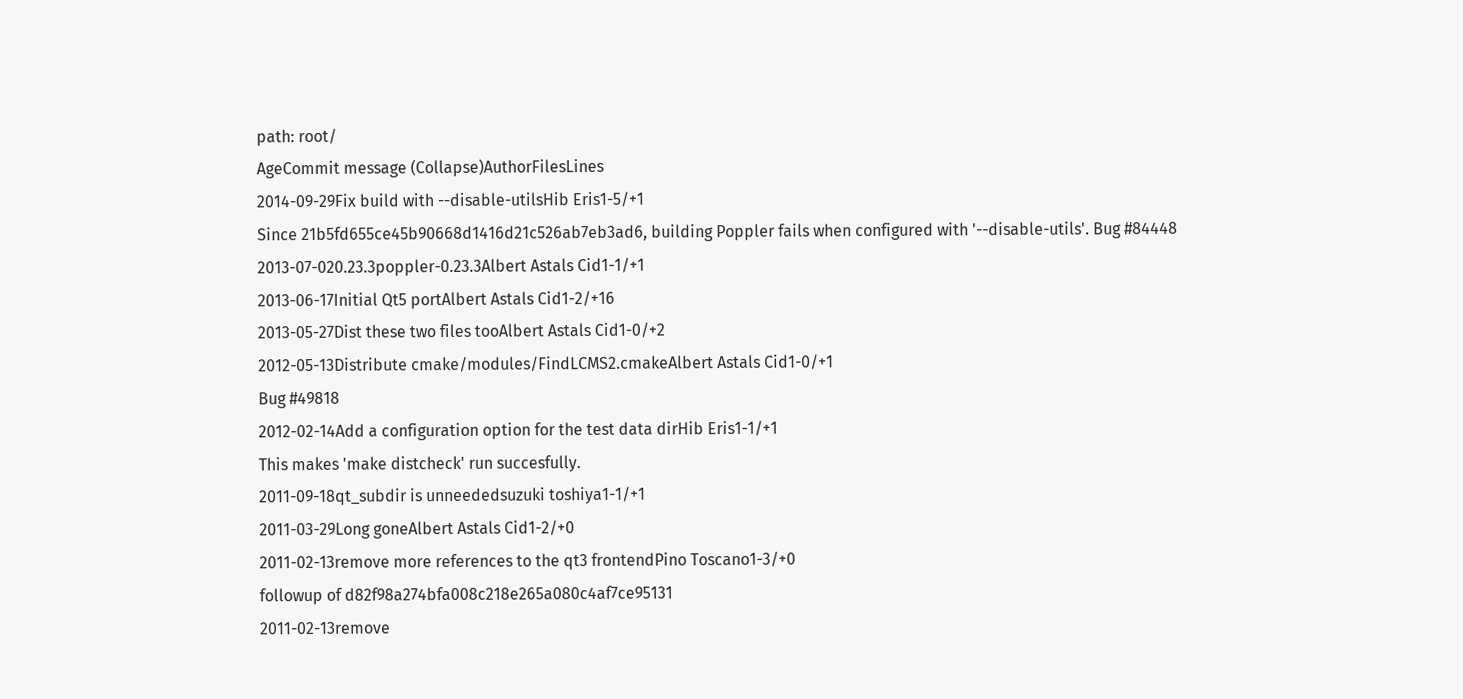path: root/
AgeCommit message (Collapse)AuthorFilesLines
2014-09-29Fix build with --disable-utilsHib Eris1-5/+1
Since 21b5fd655ce45b90668d1416d21c526ab7eb3ad6, building Poppler fails when configured with '--disable-utils'. Bug #84448
2013-07-020.23.3poppler-0.23.3Albert Astals Cid1-1/+1
2013-06-17Initial Qt5 portAlbert Astals Cid1-2/+16
2013-05-27Dist these two files tooAlbert Astals Cid1-0/+2
2012-05-13Distribute cmake/modules/FindLCMS2.cmakeAlbert Astals Cid1-0/+1
Bug #49818
2012-02-14Add a configuration option for the test data dirHib Eris1-1/+1
This makes 'make distcheck' run succesfully.
2011-09-18qt_subdir is unneededsuzuki toshiya1-1/+1
2011-03-29Long goneAlbert Astals Cid1-2/+0
2011-02-13remove more references to the qt3 frontendPino Toscano1-3/+0
followup of d82f98a274bfa008c218e265a080c4af7ce95131
2011-02-13remove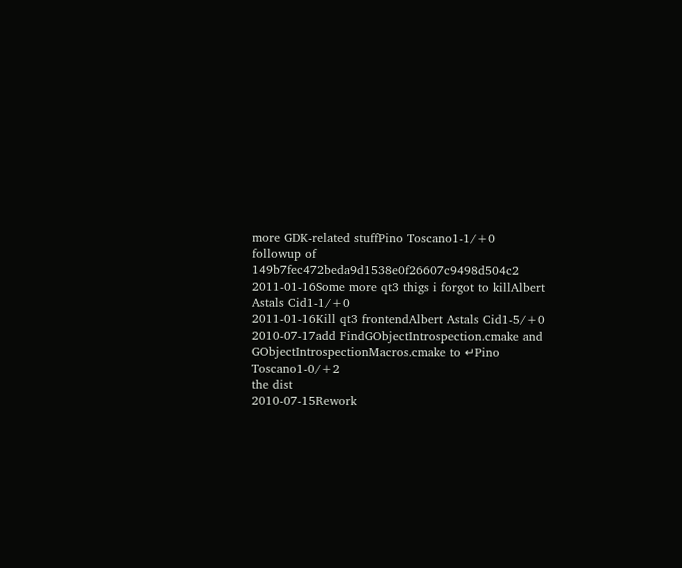more GDK-related stuffPino Toscano1-1/+0
followup of 149b7fec472beda9d1538e0f26607c9498d504c2
2011-01-16Some more qt3 thigs i forgot to killAlbert Astals Cid1-1/+0
2011-01-16Kill qt3 frontendAlbert Astals Cid1-5/+0
2010-07-17add FindGObjectIntrospection.cmake and GObjectIntrospectionMacros.cmake to ↵Pino Toscano1-0/+2
the dist
2010-07-15Rework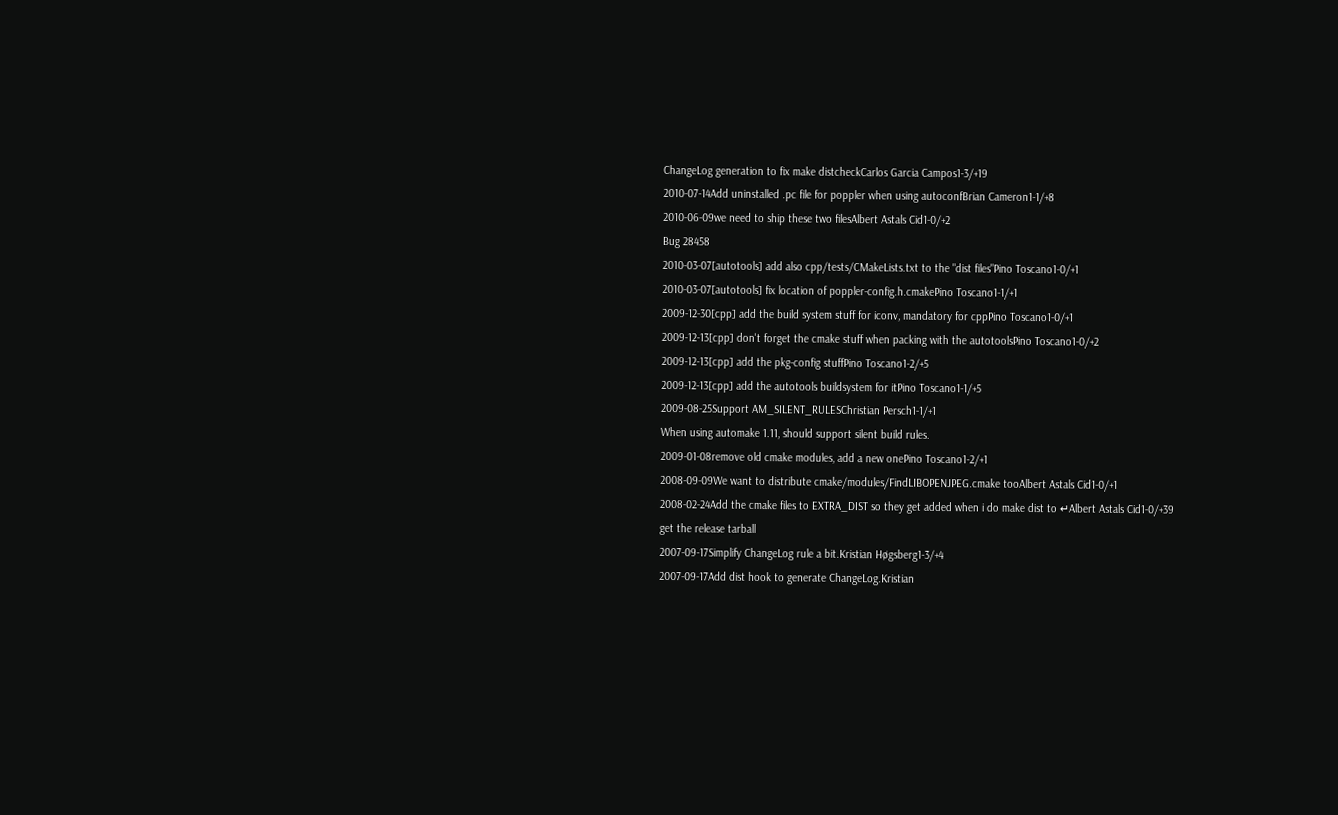ChangeLog generation to fix make distcheckCarlos Garcia Campos1-3/+19
2010-07-14Add uninstalled .pc file for poppler when using autoconfBrian Cameron1-1/+8
2010-06-09we need to ship these two filesAlbert Astals Cid1-0/+2
Bug 28458
2010-03-07[autotools] add also cpp/tests/CMakeLists.txt to the "dist files"Pino Toscano1-0/+1
2010-03-07[autotools] fix location of poppler-config.h.cmakePino Toscano1-1/+1
2009-12-30[cpp] add the build system stuff for iconv, mandatory for cppPino Toscano1-0/+1
2009-12-13[cpp] don't forget the cmake stuff when packing with the autotoolsPino Toscano1-0/+2
2009-12-13[cpp] add the pkg-config stuffPino Toscano1-2/+5
2009-12-13[cpp] add the autotools buildsystem for itPino Toscano1-1/+5
2009-08-25Support AM_SILENT_RULESChristian Persch1-1/+1
When using automake 1.11, should support silent build rules.
2009-01-08remove old cmake modules, add a new onePino Toscano1-2/+1
2008-09-09We want to distribute cmake/modules/FindLIBOPENJPEG.cmake tooAlbert Astals Cid1-0/+1
2008-02-24Add the cmake files to EXTRA_DIST so they get added when i do make dist to ↵Albert Astals Cid1-0/+39
get the release tarball
2007-09-17Simplify ChangeLog rule a bit.Kristian Høgsberg1-3/+4
2007-09-17Add dist hook to generate ChangeLog.Kristian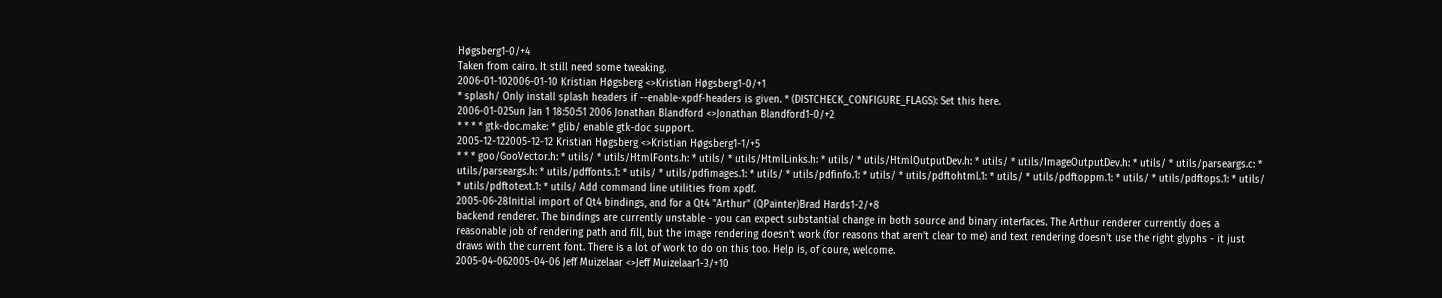Høgsberg1-0/+4
Taken from cairo. It still need some tweaking.
2006-01-102006-01-10 Kristian Høgsberg <>Kristian Høgsberg1-0/+1
* splash/ Only install splash headers if --enable-xpdf-headers is given. * (DISTCHECK_CONFIGURE_FLAGS): Set this here.
2006-01-02Sun Jan 1 18:50:51 2006 Jonathan Blandford <>Jonathan Blandford1-0/+2
* * * * gtk-doc.make: * glib/ enable gtk-doc support.
2005-12-122005-12-12 Kristian Høgsberg <>Kristian Høgsberg1-1/+5
* * * goo/GooVector.h: * utils/ * utils/HtmlFonts.h: * utils/ * utils/HtmlLinks.h: * utils/ * utils/HtmlOutputDev.h: * utils/ * utils/ImageOutputDev.h: * utils/ * utils/parseargs.c: * utils/parseargs.h: * utils/pdffonts.1: * utils/ * utils/pdfimages.1: * utils/ * utils/pdfinfo.1: * utils/ * utils/pdftohtml.1: * utils/ * utils/pdftoppm.1: * utils/ * utils/pdftops.1: * utils/ * utils/pdftotext.1: * utils/ Add command line utilities from xpdf.
2005-06-28Initial import of Qt4 bindings, and for a Qt4 "Arthur" (QPainter)Brad Hards1-2/+8
backend renderer. The bindings are currently unstable - you can expect substantial change in both source and binary interfaces. The Arthur renderer currently does a reasonable job of rendering path and fill, but the image rendering doesn't work (for reasons that aren't clear to me) and text rendering doesn't use the right glyphs - it just draws with the current font. There is a lot of work to do on this too. Help is, of coure, welcome.
2005-04-062005-04-06 Jeff Muizelaar <>Jeff Muizelaar1-3/+10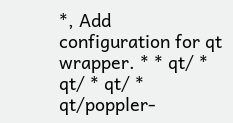*, Add configuration for qt wrapper. * * qt/ * qt/ * qt/ * qt/poppler-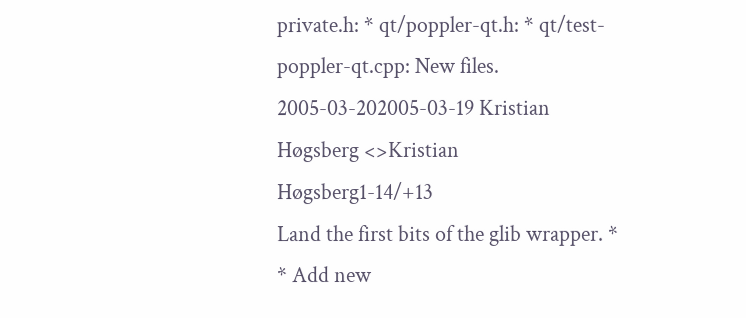private.h: * qt/poppler-qt.h: * qt/test-poppler-qt.cpp: New files.
2005-03-202005-03-19 Kristian Høgsberg <>Kristian Høgsberg1-14/+13
Land the first bits of the glib wrapper. * * Add new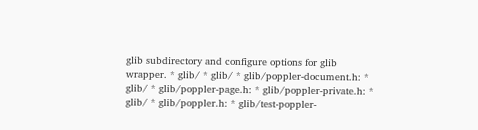glib subdirectory and configure options for glib wrapper. * glib/ * glib/ * glib/poppler-document.h: * glib/ * glib/poppler-page.h: * glib/poppler-private.h: * glib/ * glib/poppler.h: * glib/test-poppler-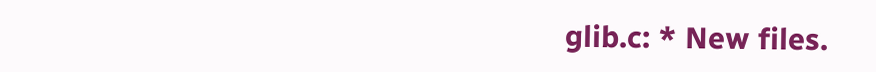glib.c: * New files.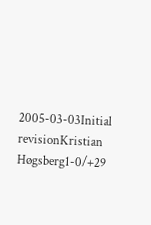2005-03-03Initial revisionKristian Høgsberg1-0/+29